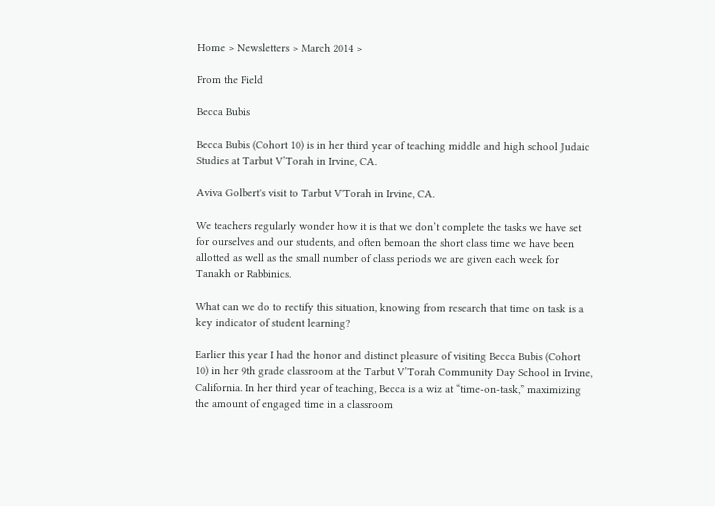Home > Newsletters > March 2014 >

From the Field

Becca Bubis

Becca Bubis (Cohort 10) is in her third year of teaching middle and high school Judaic Studies at Tarbut V’Torah in Irvine, CA.

Aviva Golbert's visit to Tarbut V'Torah in Irvine, CA.

We teachers regularly wonder how it is that we don’t complete the tasks we have set for ourselves and our students, and often bemoan the short class time we have been allotted as well as the small number of class periods we are given each week for Tanakh or Rabbinics.

What can we do to rectify this situation, knowing from research that time on task is a key indicator of student learning?

Earlier this year I had the honor and distinct pleasure of visiting Becca Bubis (Cohort 10) in her 9th grade classroom at the Tarbut V’Torah Community Day School in Irvine, California. In her third year of teaching, Becca is a wiz at “time-on-task,” maximizing the amount of engaged time in a classroom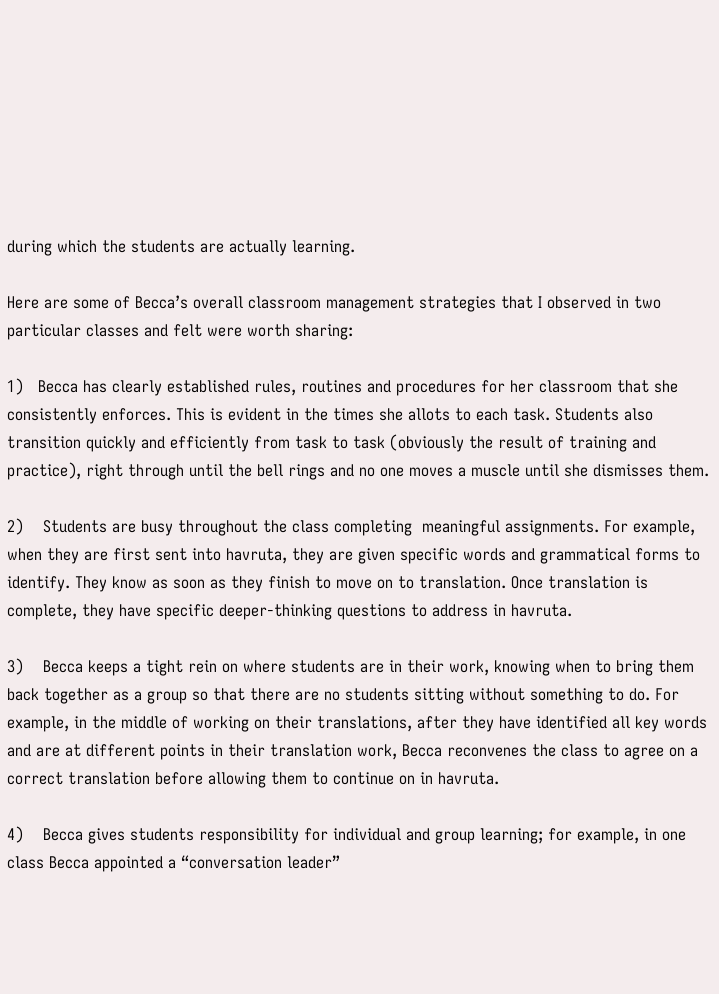during which the students are actually learning.

Here are some of Becca’s overall classroom management strategies that I observed in two particular classes and felt were worth sharing:

1)   Becca has clearly established rules, routines and procedures for her classroom that she consistently enforces. This is evident in the times she allots to each task. Students also transition quickly and efficiently from task to task (obviously the result of training and practice), right through until the bell rings and no one moves a muscle until she dismisses them.

2)    Students are busy throughout the class completing  meaningful assignments. For example, when they are first sent into havruta, they are given specific words and grammatical forms to identify. They know as soon as they finish to move on to translation. Once translation is complete, they have specific deeper-thinking questions to address in havruta.

3)    Becca keeps a tight rein on where students are in their work, knowing when to bring them back together as a group so that there are no students sitting without something to do. For example, in the middle of working on their translations, after they have identified all key words and are at different points in their translation work, Becca reconvenes the class to agree on a correct translation before allowing them to continue on in havruta.

4)    Becca gives students responsibility for individual and group learning; for example, in one class Becca appointed a “conversation leader”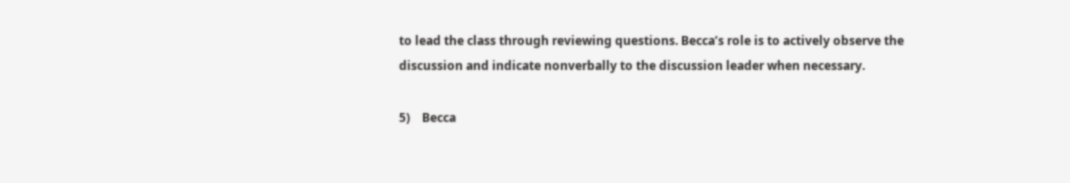to lead the class through reviewing questions. Becca’s role is to actively observe the discussion and indicate nonverbally to the discussion leader when necessary.

5)    Becca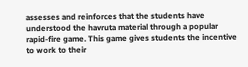assesses and reinforces that the students have understood the havruta material through a popular rapid-fire game. This game gives students the incentive to work to their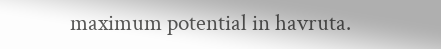maximum potential in havruta.